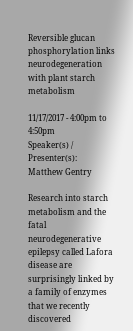Reversible glucan phosphorylation links neurodegeneration with plant starch metabolism

11/17/2017 - 4:00pm to 4:50pm
Speaker(s) / Presenter(s):
Matthew Gentry

Research into starch metabolism and the fatal neurodegenerative epilepsy called Lafora disease are surprisingly linked by a family of enzymes that we recently discovered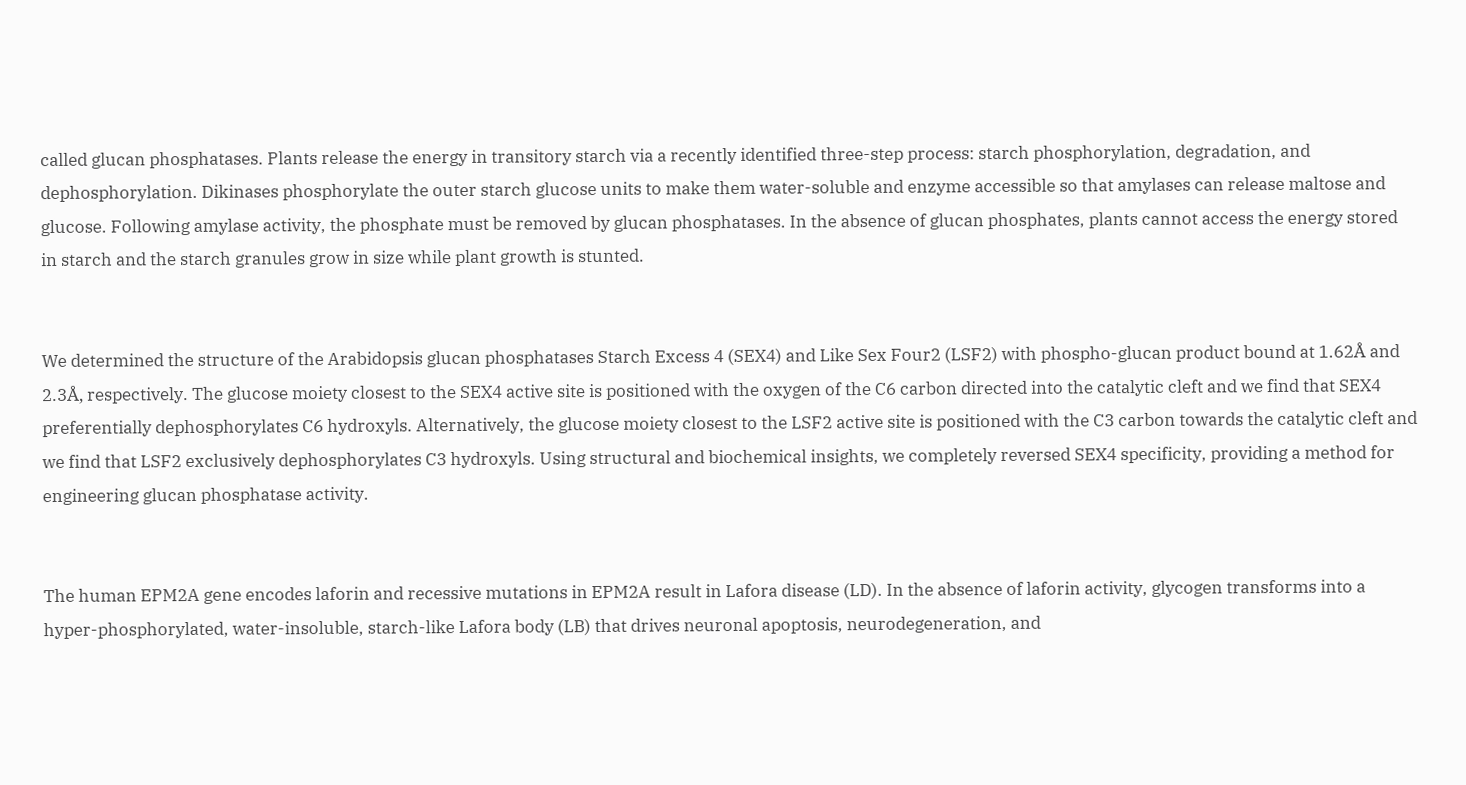called glucan phosphatases. Plants release the energy in transitory starch via a recently identified three-step process: starch phosphorylation, degradation, and dephosphorylation. Dikinases phosphorylate the outer starch glucose units to make them water-soluble and enzyme accessible so that amylases can release maltose and glucose. Following amylase activity, the phosphate must be removed by glucan phosphatases. In the absence of glucan phosphates, plants cannot access the energy stored in starch and the starch granules grow in size while plant growth is stunted.


We determined the structure of the Arabidopsis glucan phosphatases Starch Excess 4 (SEX4) and Like Sex Four2 (LSF2) with phospho-glucan product bound at 1.62Å and 2.3Å, respectively. The glucose moiety closest to the SEX4 active site is positioned with the oxygen of the C6 carbon directed into the catalytic cleft and we find that SEX4 preferentially dephosphorylates C6 hydroxyls. Alternatively, the glucose moiety closest to the LSF2 active site is positioned with the C3 carbon towards the catalytic cleft and we find that LSF2 exclusively dephosphorylates C3 hydroxyls. Using structural and biochemical insights, we completely reversed SEX4 specificity, providing a method for engineering glucan phosphatase activity.


The human EPM2A gene encodes laforin and recessive mutations in EPM2A result in Lafora disease (LD). In the absence of laforin activity, glycogen transforms into a hyper-phosphorylated, water-insoluble, starch-like Lafora body (LB) that drives neuronal apoptosis, neurodegeneration, and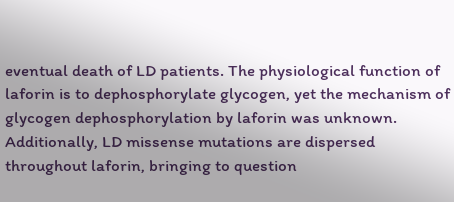eventual death of LD patients. The physiological function of laforin is to dephosphorylate glycogen, yet the mechanism of glycogen dephosphorylation by laforin was unknown. Additionally, LD missense mutations are dispersed throughout laforin, bringing to question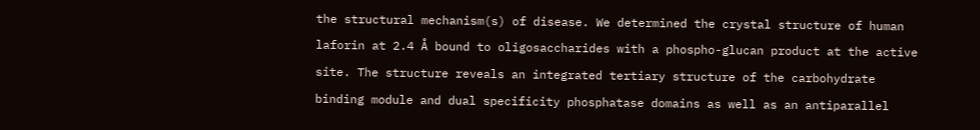the structural mechanism(s) of disease. We determined the crystal structure of human laforin at 2.4 Å bound to oligosaccharides with a phospho-glucan product at the active site. The structure reveals an integrated tertiary structure of the carbohydrate binding module and dual specificity phosphatase domains as well as an antiparallel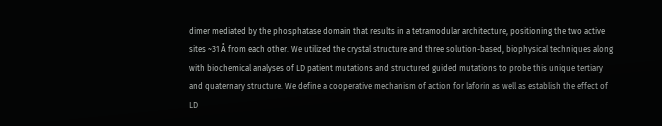dimer mediated by the phosphatase domain that results in a tetramodular architecture, positioning the two active sites ~31 Å from each other. We utilized the crystal structure and three solution-based, biophysical techniques along with biochemical analyses of LD patient mutations and structured guided mutations to probe this unique tertiary and quaternary structure. We define a cooperative mechanism of action for laforin as well as establish the effect of LD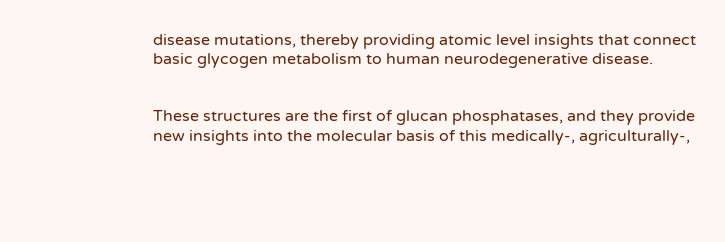disease mutations, thereby providing atomic level insights that connect basic glycogen metabolism to human neurodegenerative disease.


These structures are the first of glucan phosphatases, and they provide new insights into the molecular basis of this medically-, agriculturally-,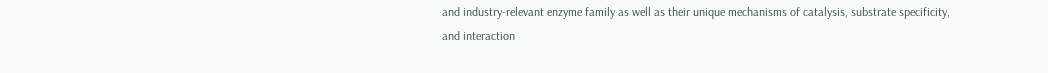and industry-relevant enzyme family as well as their unique mechanisms of catalysis, substrate specificity, and interaction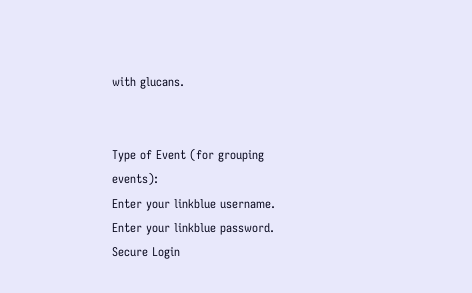with glucans.


Type of Event (for grouping events):
Enter your linkblue username.
Enter your linkblue password.
Secure Login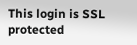This login is SSL protected